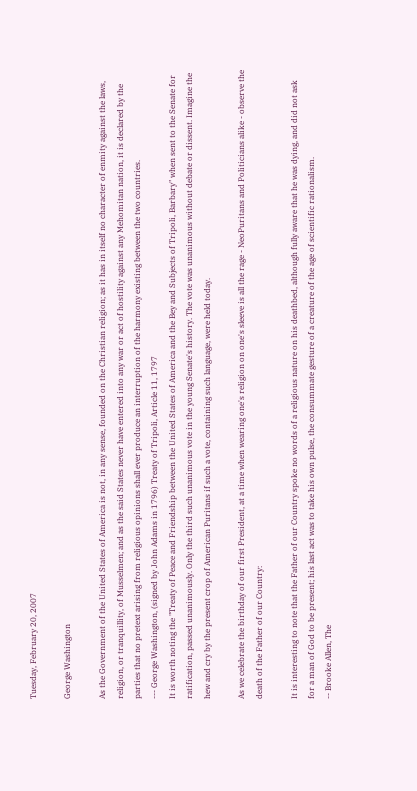Tuesday, February 20, 2007

George Washington

As the Government of the United States of America is not, in any sense, founded on the Christian religion; as it has in itself no character of enmity against the laws, religion, or tranquillity, of Musselmen; and as the said States never have entered into any war or act of hostility against any Mehomitan nation, it is declared by the parties that no pretext arising from religious opinions shall ever produce an interruption of the harmony existing between the two countries.
--- George Washington, (signed by John Adams in 1796) Treaty of Tripoli, Article 11, 1797
It is worth noting the "Treaty of Peace and Friendship between the United States of America and the Bey and Subjects of Tripoli, Barbary" when sent to the Senate for ratification, passed unanimously. Only the third such unanimous vote in the young Senate's history. The vote was unanimous without debate or dissent. Imagine the hew and cry by the present crop of American Puritans if such a vote, containing such language, were held today.

As we celebrate the birthday of our first President, at a time when wearing one's religion on one's sleeve is all the rage - NeoPuritans and Politicians alike - observe the death of the Father of our Country:

It is interesting to note that the Father of our Country spoke no words of a religious nature on his deathbed, although fully aware that he was dying, and did not ask for a man of God to be present; his last act was to take his own pulse, the consummate gesture of a creature of the age of scientific rationalism.
-- Brooke Allen, The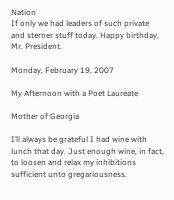Nation
If only we had leaders of such private and sterner stuff today. Happy birthday, Mr. President.

Monday, February 19, 2007

My Afternoon with a Poet Laureate

Mother of Georgia

I’ll always be grateful I had wine with lunch that day. Just enough wine, in fact, to loosen and relax my inhibitions sufficient unto gregariousness.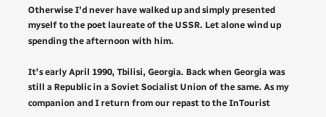Otherwise I’d never have walked up and simply presented myself to the poet laureate of the USSR. Let alone wind up spending the afternoon with him.

It’s early April 1990, Tbilisi, Georgia. Back when Georgia was still a Republic in a Soviet Socialist Union of the same. As my companion and I return from our repast to the InTourist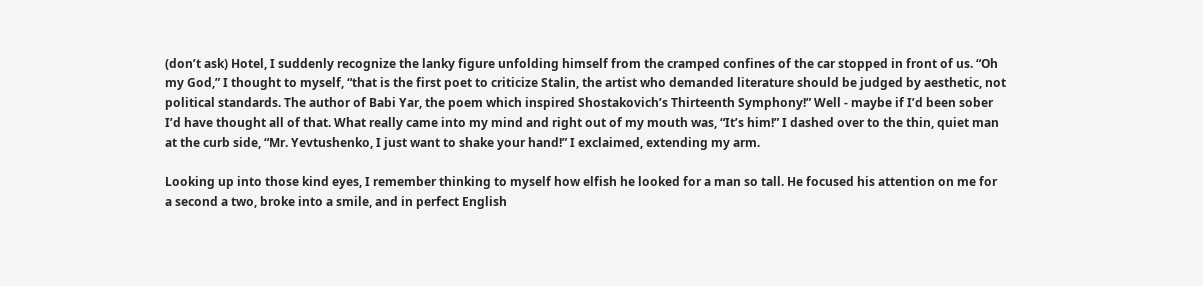(don’t ask) Hotel, I suddenly recognize the lanky figure unfolding himself from the cramped confines of the car stopped in front of us. “Oh my God,” I thought to myself, “that is the first poet to criticize Stalin, the artist who demanded literature should be judged by aesthetic, not political standards. The author of Babi Yar, the poem which inspired Shostakovich’s Thirteenth Symphony!” Well - maybe if I’d been sober I’d have thought all of that. What really came into my mind and right out of my mouth was, “It’s him!” I dashed over to the thin, quiet man at the curb side, “Mr. Yevtushenko, I just want to shake your hand!” I exclaimed, extending my arm.

Looking up into those kind eyes, I remember thinking to myself how elfish he looked for a man so tall. He focused his attention on me for a second a two, broke into a smile, and in perfect English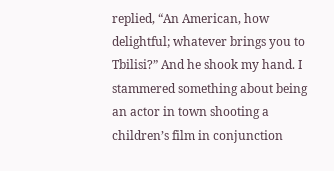replied, “An American, how delightful; whatever brings you to Tbilisi?” And he shook my hand. I stammered something about being an actor in town shooting a children’s film in conjunction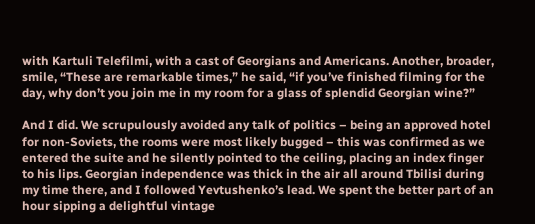with Kartuli Telefilmi, with a cast of Georgians and Americans. Another, broader, smile, “These are remarkable times,” he said, “if you’ve finished filming for the day, why don’t you join me in my room for a glass of splendid Georgian wine?”

And I did. We scrupulously avoided any talk of politics – being an approved hotel for non-Soviets, the rooms were most likely bugged – this was confirmed as we entered the suite and he silently pointed to the ceiling, placing an index finger to his lips. Georgian independence was thick in the air all around Tbilisi during my time there, and I followed Yevtushenko’s lead. We spent the better part of an hour sipping a delightful vintage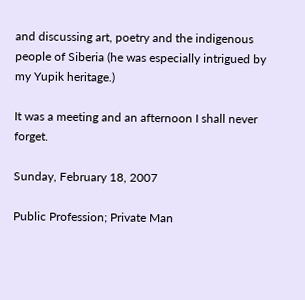and discussing art, poetry and the indigenous people of Siberia (he was especially intrigued by my Yupik heritage.)

It was a meeting and an afternoon I shall never forget.

Sunday, February 18, 2007

Public Profession; Private Man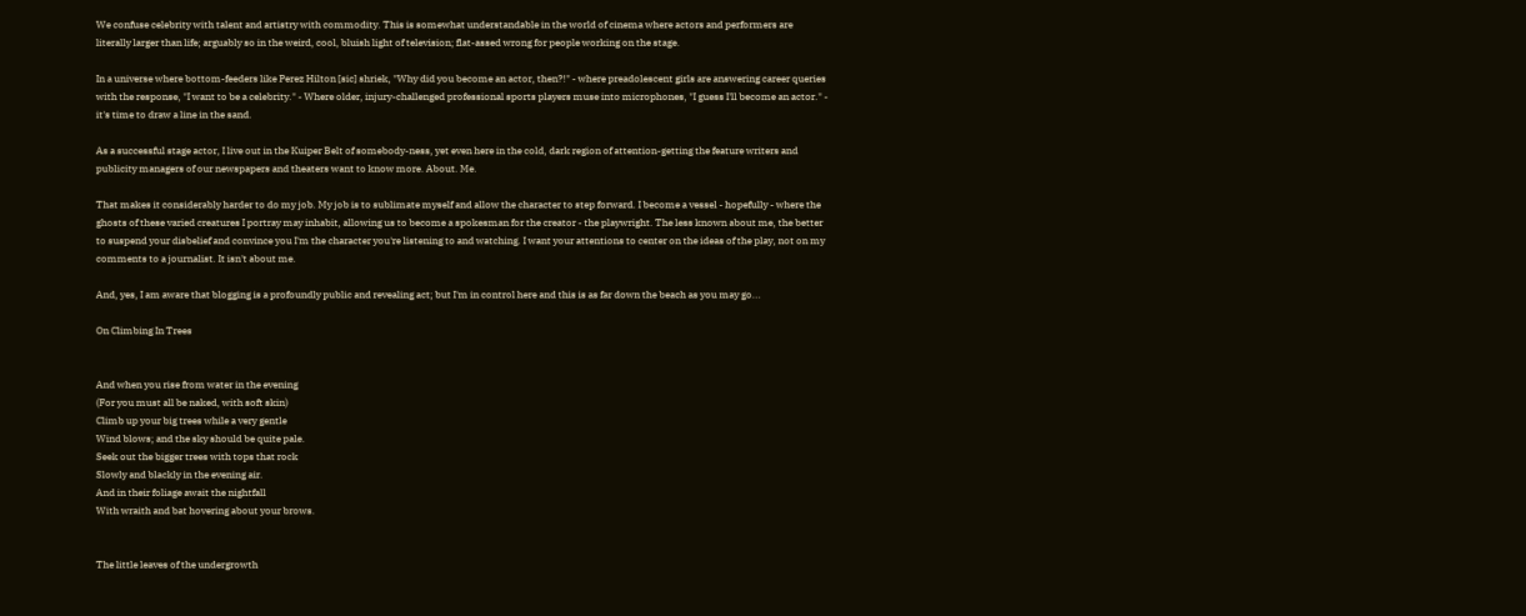We confuse celebrity with talent and artistry with commodity. This is somewhat understandable in the world of cinema where actors and performers are literally larger than life; arguably so in the weird, cool, bluish light of television; flat-assed wrong for people working on the stage.

In a universe where bottom-feeders like Perez Hilton [sic] shriek, "Why did you become an actor, then?!" - where preadolescent girls are answering career queries with the response, "I want to be a celebrity." - Where older, injury-challenged professional sports players muse into microphones, "I guess I'll become an actor." - it's time to draw a line in the sand.

As a successful stage actor, I live out in the Kuiper Belt of somebody-ness, yet even here in the cold, dark region of attention-getting the feature writers and publicity managers of our newspapers and theaters want to know more. About. Me.

That makes it considerably harder to do my job. My job is to sublimate myself and allow the character to step forward. I become a vessel - hopefully - where the ghosts of these varied creatures I portray may inhabit, allowing us to become a spokesman for the creator - the playwright. The less known about me, the better to suspend your disbelief and convince you I'm the character you're listening to and watching. I want your attentions to center on the ideas of the play, not on my comments to a journalist. It isn't about me.

And, yes, I am aware that blogging is a profoundly public and revealing act; but I'm in control here and this is as far down the beach as you may go...

On Climbing In Trees


And when you rise from water in the evening
(For you must all be naked, with soft skin)
Climb up your big trees while a very gentle
Wind blows; and the sky should be quite pale.
Seek out the bigger trees with tops that rock
Slowly and blackly in the evening air.
And in their foliage await the nightfall
With wraith and bat hovering about your brows.


The little leaves of the undergrowth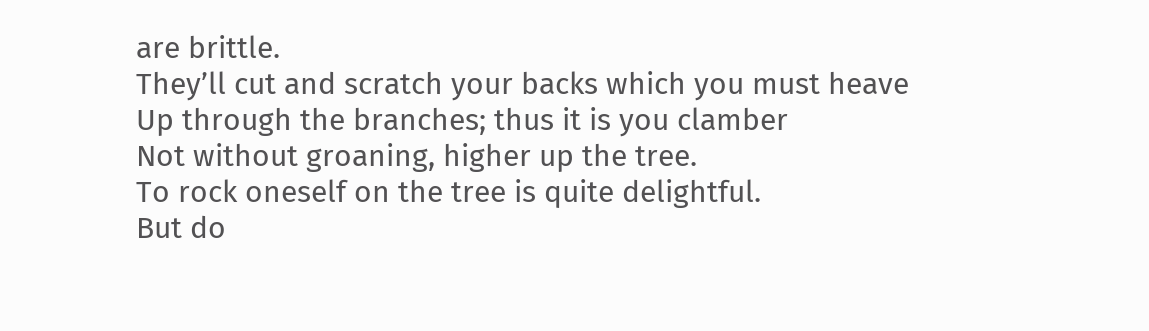are brittle.
They’ll cut and scratch your backs which you must heave
Up through the branches; thus it is you clamber
Not without groaning, higher up the tree.
To rock oneself on the tree is quite delightful.
But do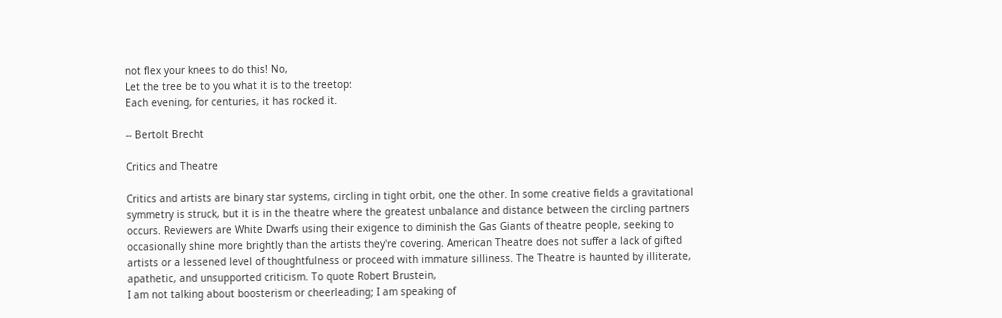not flex your knees to do this! No,
Let the tree be to you what it is to the treetop:
Each evening, for centuries, it has rocked it.

-- Bertolt Brecht

Critics and Theatre

Critics and artists are binary star systems, circling in tight orbit, one the other. In some creative fields a gravitational symmetry is struck, but it is in the theatre where the greatest unbalance and distance between the circling partners occurs. Reviewers are White Dwarfs using their exigence to diminish the Gas Giants of theatre people, seeking to occasionally shine more brightly than the artists they're covering. American Theatre does not suffer a lack of gifted artists or a lessened level of thoughtfulness or proceed with immature silliness. The Theatre is haunted by illiterate, apathetic, and unsupported criticism. To quote Robert Brustein,
I am not talking about boosterism or cheerleading; I am speaking of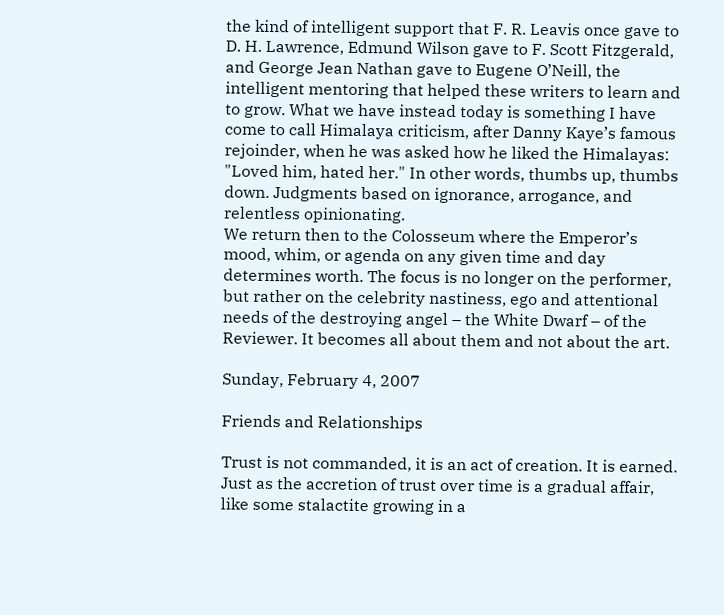the kind of intelligent support that F. R. Leavis once gave to D. H. Lawrence, Edmund Wilson gave to F. Scott Fitzgerald, and George Jean Nathan gave to Eugene O’Neill, the intelligent mentoring that helped these writers to learn and to grow. What we have instead today is something I have come to call Himalaya criticism, after Danny Kaye’s famous rejoinder, when he was asked how he liked the Himalayas: "Loved him, hated her." In other words, thumbs up, thumbs down. Judgments based on ignorance, arrogance, and relentless opinionating.
We return then to the Colosseum where the Emperor’s mood, whim, or agenda on any given time and day determines worth. The focus is no longer on the performer, but rather on the celebrity nastiness, ego and attentional needs of the destroying angel – the White Dwarf – of the Reviewer. It becomes all about them and not about the art.

Sunday, February 4, 2007

Friends and Relationships

Trust is not commanded, it is an act of creation. It is earned. Just as the accretion of trust over time is a gradual affair, like some stalactite growing in a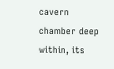cavern chamber deep within, its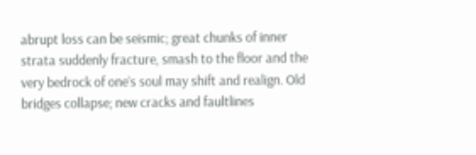abrupt loss can be seismic; great chunks of inner strata suddenly fracture, smash to the floor and the very bedrock of one’s soul may shift and realign. Old bridges collapse; new cracks and faultlines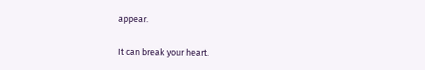appear.

It can break your heart.